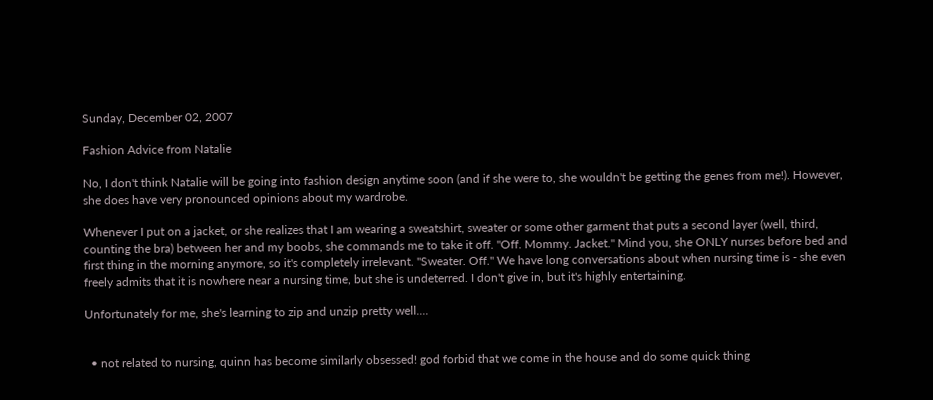Sunday, December 02, 2007

Fashion Advice from Natalie

No, I don't think Natalie will be going into fashion design anytime soon (and if she were to, she wouldn't be getting the genes from me!). However, she does have very pronounced opinions about my wardrobe.

Whenever I put on a jacket, or she realizes that I am wearing a sweatshirt, sweater or some other garment that puts a second layer (well, third, counting the bra) between her and my boobs, she commands me to take it off. "Off. Mommy. Jacket." Mind you, she ONLY nurses before bed and first thing in the morning anymore, so it's completely irrelevant. "Sweater. Off." We have long conversations about when nursing time is - she even freely admits that it is nowhere near a nursing time, but she is undeterred. I don't give in, but it's highly entertaining.

Unfortunately for me, she's learning to zip and unzip pretty well....


  • not related to nursing, quinn has become similarly obsessed! god forbid that we come in the house and do some quick thing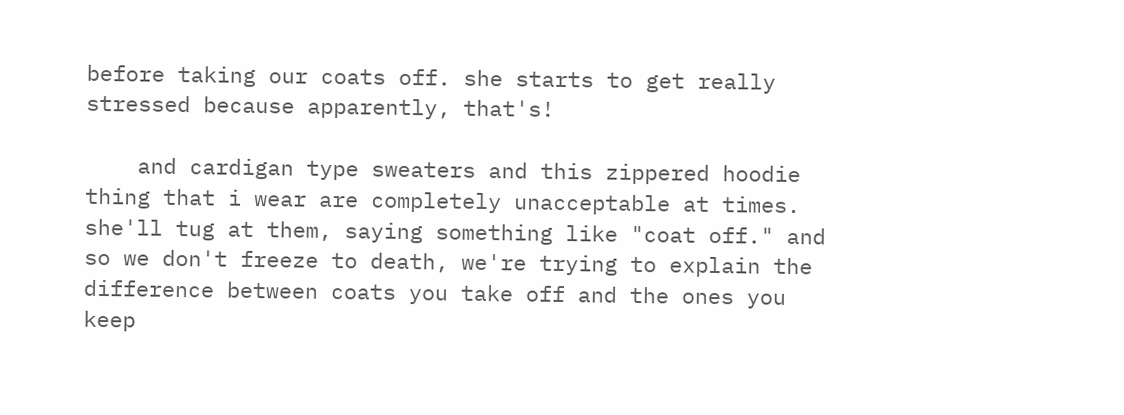before taking our coats off. she starts to get really stressed because apparently, that's!

    and cardigan type sweaters and this zippered hoodie thing that i wear are completely unacceptable at times. she'll tug at them, saying something like "coat off." and so we don't freeze to death, we're trying to explain the difference between coats you take off and the ones you keep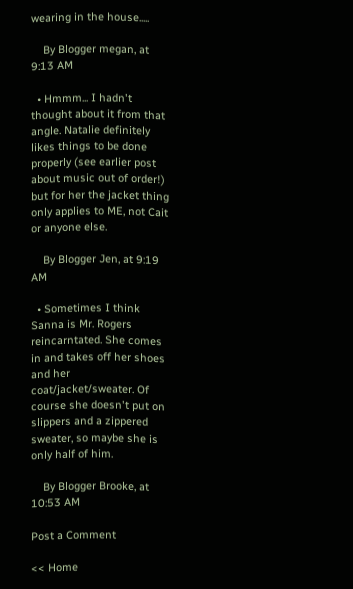wearing in the house.....

    By Blogger megan, at 9:13 AM

  • Hmmm... I hadn't thought about it from that angle. Natalie definitely likes things to be done properly (see earlier post about music out of order!) but for her the jacket thing only applies to ME, not Cait or anyone else.

    By Blogger Jen, at 9:19 AM

  • Sometimes I think Sanna is Mr. Rogers reincarntated. She comes in and takes off her shoes and her coat/jacket/sweater. Of course she doesn't put on slippers and a zippered sweater, so maybe she is only half of him.

    By Blogger Brooke, at 10:53 AM

Post a Comment

<< Home